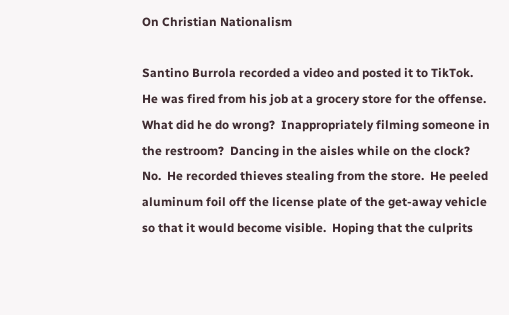On Christian Nationalism

Santino Burrola recorded a video and posted it to TikTok.  He was fired from his job at a grocery store for the offense.  What did he do wrong?  Inappropriately filming someone in the restroom?  Dancing in the aisles while on the clock?  No.  He recorded thieves stealing from the store.  He peeled aluminum foil off the license plate of the get-away vehicle so that it would become visible.  Hoping that the culprits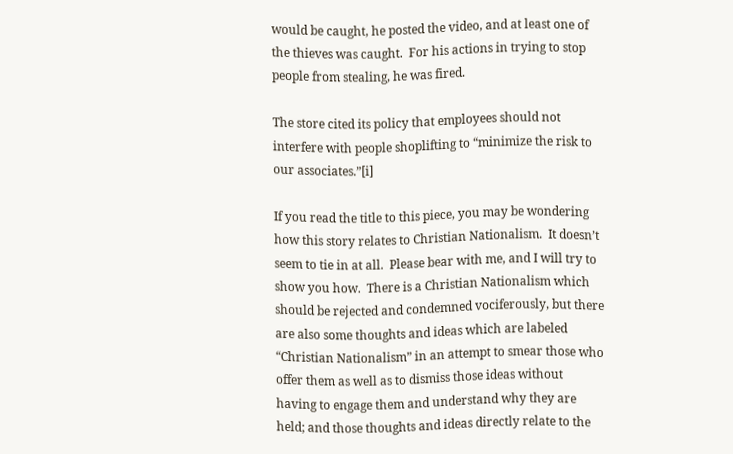would be caught, he posted the video, and at least one of the thieves was caught.  For his actions in trying to stop people from stealing, he was fired.

The store cited its policy that employees should not interfere with people shoplifting to “minimize the risk to our associates.”[i]

If you read the title to this piece, you may be wondering how this story relates to Christian Nationalism.  It doesn’t seem to tie in at all.  Please bear with me, and I will try to show you how.  There is a Christian Nationalism which should be rejected and condemned vociferously, but there are also some thoughts and ideas which are labeled “Christian Nationalism” in an attempt to smear those who offer them as well as to dismiss those ideas without having to engage them and understand why they are held; and those thoughts and ideas directly relate to the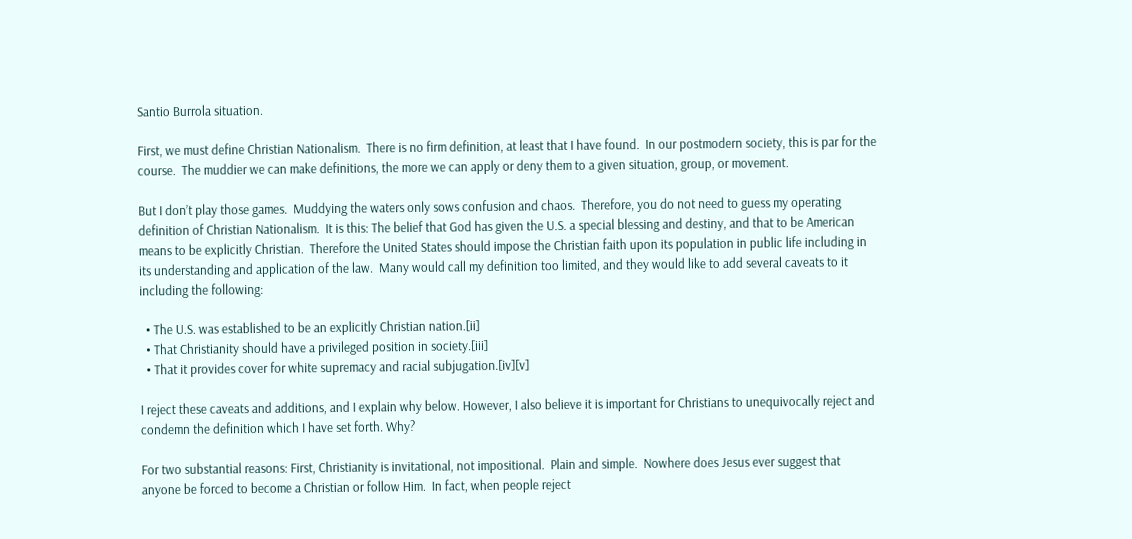Santio Burrola situation.

First, we must define Christian Nationalism.  There is no firm definition, at least that I have found.  In our postmodern society, this is par for the course.  The muddier we can make definitions, the more we can apply or deny them to a given situation, group, or movement.

But I don’t play those games.  Muddying the waters only sows confusion and chaos.  Therefore, you do not need to guess my operating definition of Christian Nationalism.  It is this: The belief that God has given the U.S. a special blessing and destiny, and that to be American means to be explicitly Christian.  Therefore the United States should impose the Christian faith upon its population in public life including in its understanding and application of the law.  Many would call my definition too limited, and they would like to add several caveats to it including the following:

  • The U.S. was established to be an explicitly Christian nation.[ii]
  • That Christianity should have a privileged position in society.[iii]
  • That it provides cover for white supremacy and racial subjugation.[iv][v]

I reject these caveats and additions, and I explain why below. However, I also believe it is important for Christians to unequivocally reject and condemn the definition which I have set forth. Why?

For two substantial reasons: First, Christianity is invitational, not impositional.  Plain and simple.  Nowhere does Jesus ever suggest that anyone be forced to become a Christian or follow Him.  In fact, when people reject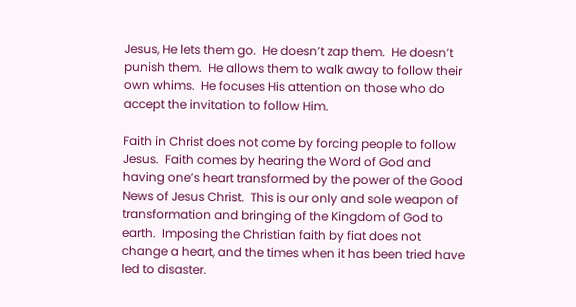Jesus, He lets them go.  He doesn’t zap them.  He doesn’t punish them.  He allows them to walk away to follow their own whims.  He focuses His attention on those who do accept the invitation to follow Him.

Faith in Christ does not come by forcing people to follow Jesus.  Faith comes by hearing the Word of God and having one’s heart transformed by the power of the Good News of Jesus Christ.  This is our only and sole weapon of transformation and bringing of the Kingdom of God to earth.  Imposing the Christian faith by fiat does not change a heart, and the times when it has been tried have led to disaster.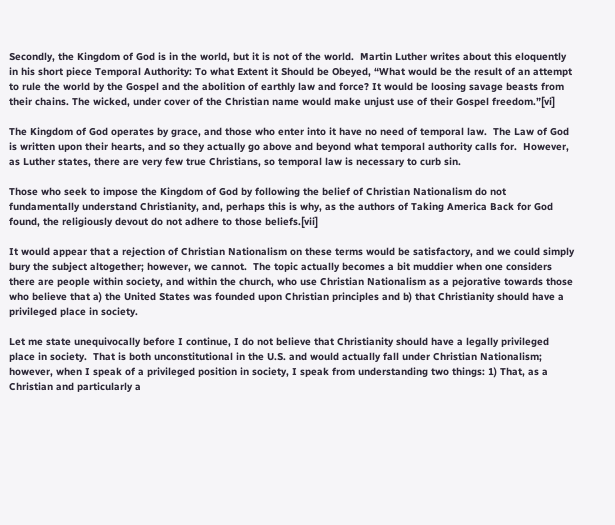Secondly, the Kingdom of God is in the world, but it is not of the world.  Martin Luther writes about this eloquently in his short piece Temporal Authority: To what Extent it Should be Obeyed, “What would be the result of an attempt to rule the world by the Gospel and the abolition of earthly law and force? It would be loosing savage beasts from their chains. The wicked, under cover of the Christian name would make unjust use of their Gospel freedom.”[vi]

The Kingdom of God operates by grace, and those who enter into it have no need of temporal law.  The Law of God is written upon their hearts, and so they actually go above and beyond what temporal authority calls for.  However, as Luther states, there are very few true Christians, so temporal law is necessary to curb sin.

Those who seek to impose the Kingdom of God by following the belief of Christian Nationalism do not fundamentally understand Christianity, and, perhaps this is why, as the authors of Taking America Back for God found, the religiously devout do not adhere to those beliefs.[vii]

It would appear that a rejection of Christian Nationalism on these terms would be satisfactory, and we could simply bury the subject altogether; however, we cannot.  The topic actually becomes a bit muddier when one considers there are people within society, and within the church, who use Christian Nationalism as a pejorative towards those who believe that a) the United States was founded upon Christian principles and b) that Christianity should have a privileged place in society.

Let me state unequivocally before I continue, I do not believe that Christianity should have a legally privileged place in society.  That is both unconstitutional in the U.S. and would actually fall under Christian Nationalism; however, when I speak of a privileged position in society, I speak from understanding two things: 1) That, as a Christian and particularly a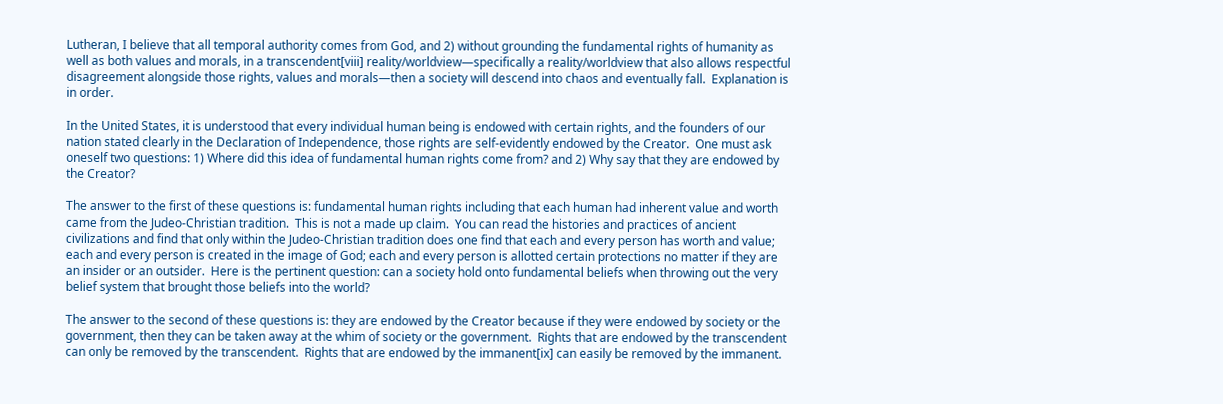Lutheran, I believe that all temporal authority comes from God, and 2) without grounding the fundamental rights of humanity as well as both values and morals, in a transcendent[viii] reality/worldview—specifically a reality/worldview that also allows respectful disagreement alongside those rights, values and morals—then a society will descend into chaos and eventually fall.  Explanation is in order.

In the United States, it is understood that every individual human being is endowed with certain rights, and the founders of our nation stated clearly in the Declaration of Independence, those rights are self-evidently endowed by the Creator.  One must ask oneself two questions: 1) Where did this idea of fundamental human rights come from? and 2) Why say that they are endowed by the Creator?

The answer to the first of these questions is: fundamental human rights including that each human had inherent value and worth came from the Judeo-Christian tradition.  This is not a made up claim.  You can read the histories and practices of ancient civilizations and find that only within the Judeo-Christian tradition does one find that each and every person has worth and value; each and every person is created in the image of God; each and every person is allotted certain protections no matter if they are an insider or an outsider.  Here is the pertinent question: can a society hold onto fundamental beliefs when throwing out the very belief system that brought those beliefs into the world?

The answer to the second of these questions is: they are endowed by the Creator because if they were endowed by society or the government, then they can be taken away at the whim of society or the government.  Rights that are endowed by the transcendent can only be removed by the transcendent.  Rights that are endowed by the immanent[ix] can easily be removed by the immanent.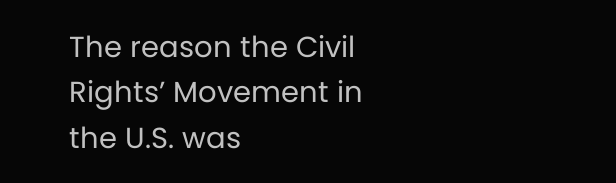The reason the Civil Rights’ Movement in the U.S. was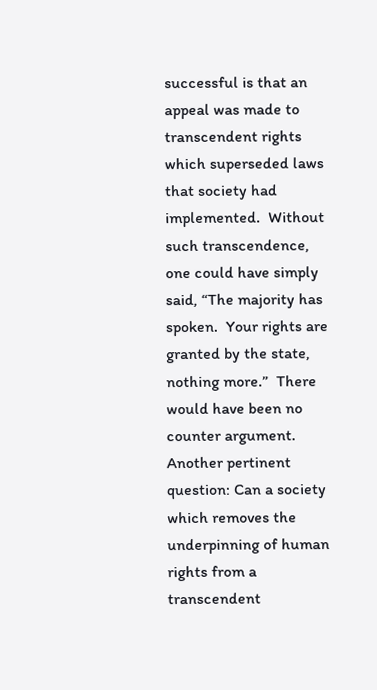successful is that an appeal was made to transcendent rights which superseded laws that society had implemented.  Without such transcendence, one could have simply said, “The majority has spoken.  Your rights are granted by the state, nothing more.”  There would have been no counter argument.  Another pertinent question: Can a society which removes the underpinning of human rights from a transcendent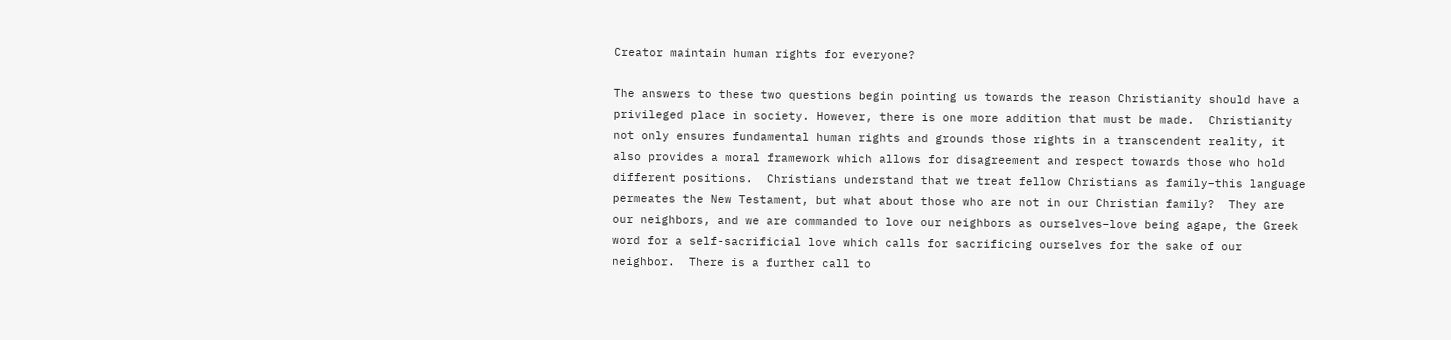Creator maintain human rights for everyone?

The answers to these two questions begin pointing us towards the reason Christianity should have a privileged place in society. However, there is one more addition that must be made.  Christianity not only ensures fundamental human rights and grounds those rights in a transcendent reality, it also provides a moral framework which allows for disagreement and respect towards those who hold different positions.  Christians understand that we treat fellow Christians as family–this language permeates the New Testament, but what about those who are not in our Christian family?  They are our neighbors, and we are commanded to love our neighbors as ourselves–love being agape, the Greek word for a self-sacrificial love which calls for sacrificing ourselves for the sake of our neighbor.  There is a further call to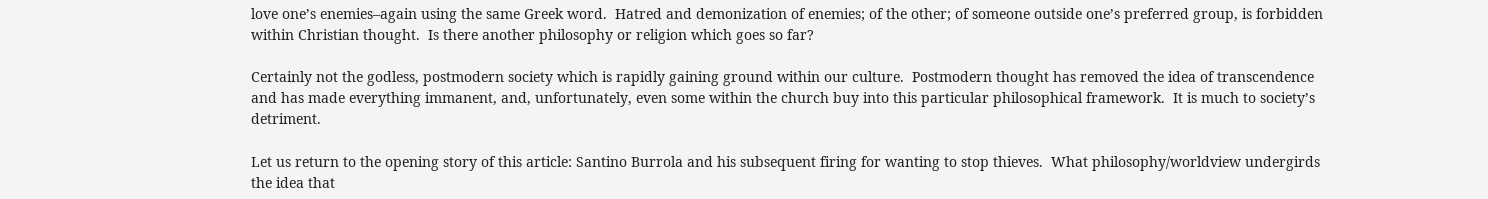love one’s enemies–again using the same Greek word.  Hatred and demonization of enemies; of the other; of someone outside one’s preferred group, is forbidden within Christian thought.  Is there another philosophy or religion which goes so far?

Certainly not the godless, postmodern society which is rapidly gaining ground within our culture.  Postmodern thought has removed the idea of transcendence and has made everything immanent, and, unfortunately, even some within the church buy into this particular philosophical framework.  It is much to society’s detriment.

Let us return to the opening story of this article: Santino Burrola and his subsequent firing for wanting to stop thieves.  What philosophy/worldview undergirds the idea that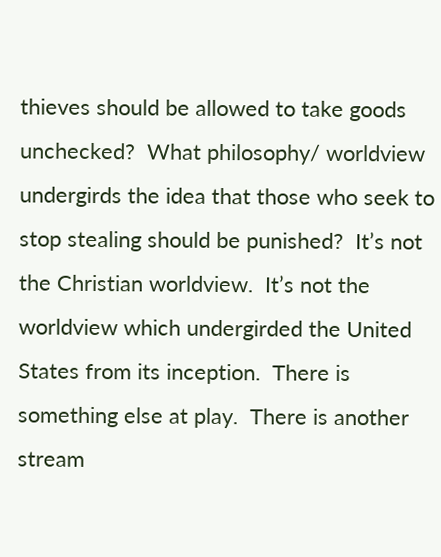thieves should be allowed to take goods unchecked?  What philosophy/ worldview undergirds the idea that those who seek to stop stealing should be punished?  It’s not the Christian worldview.  It’s not the worldview which undergirded the United States from its inception.  There is something else at play.  There is another stream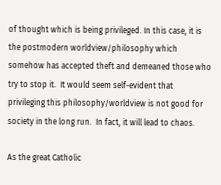of thought which is being privileged. In this case, it is the postmodern worldview/philosophy which somehow has accepted theft and demeaned those who try to stop it.  It would seem self-evident that privileging this philosophy/worldview is not good for society in the long run.  In fact, it will lead to chaos.

As the great Catholic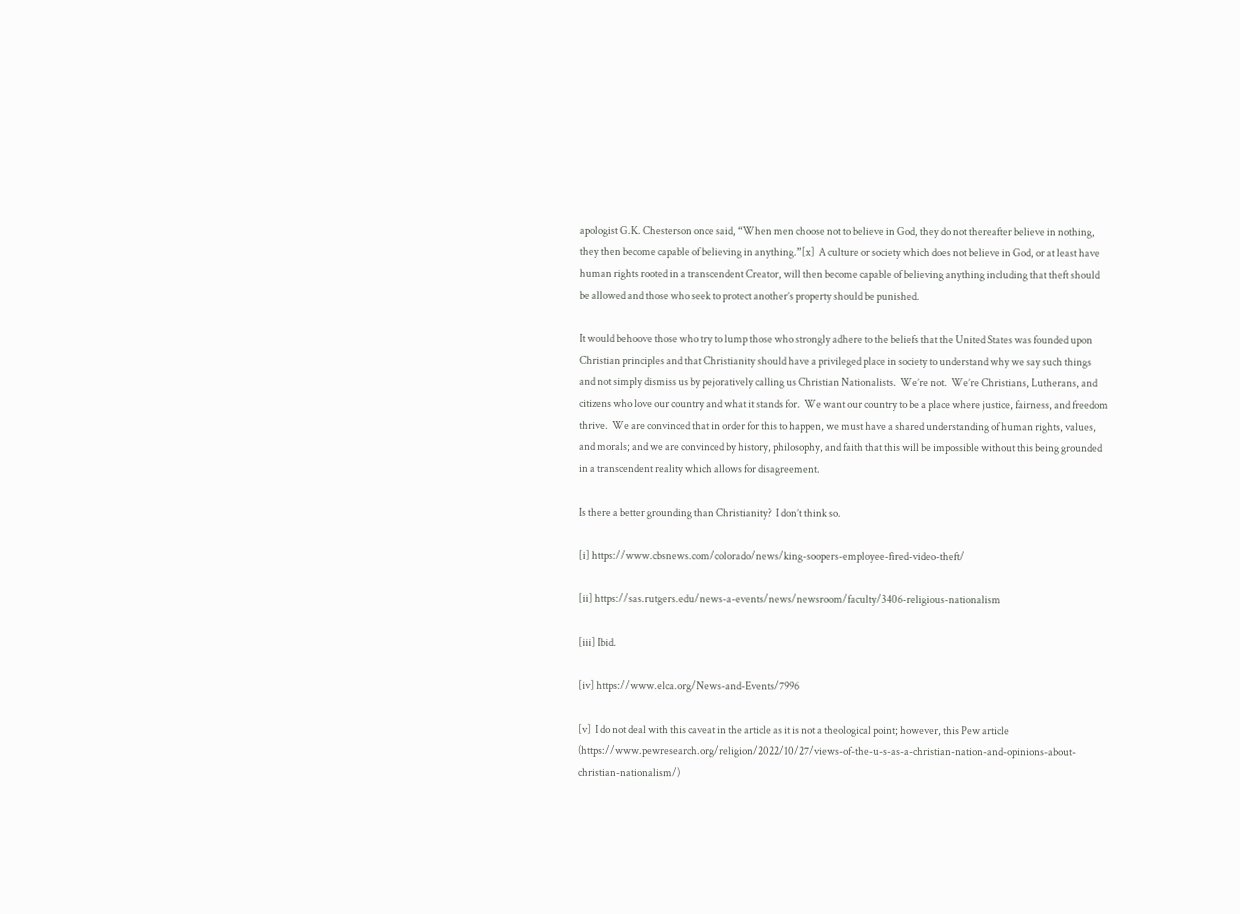apologist G.K. Chesterson once said, “When men choose not to believe in God, they do not thereafter believe in nothing, they then become capable of believing in anything.”[x]  A culture or society which does not believe in God, or at least have human rights rooted in a transcendent Creator, will then become capable of believing anything including that theft should be allowed and those who seek to protect another’s property should be punished.

It would behoove those who try to lump those who strongly adhere to the beliefs that the United States was founded upon Christian principles and that Christianity should have a privileged place in society to understand why we say such things and not simply dismiss us by pejoratively calling us Christian Nationalists.  We’re not.  We’re Christians, Lutherans, and citizens who love our country and what it stands for.  We want our country to be a place where justice, fairness, and freedom thrive.  We are convinced that in order for this to happen, we must have a shared understanding of human rights, values, and morals; and we are convinced by history, philosophy, and faith that this will be impossible without this being grounded in a transcendent reality which allows for disagreement.

Is there a better grounding than Christianity?  I don’t think so.

[i] https://www.cbsnews.com/colorado/news/king-soopers-employee-fired-video-theft/

[ii] https://sas.rutgers.edu/news-a-events/news/newsroom/faculty/3406-religious-nationalism

[iii] Ibid.

[iv] https://www.elca.org/News-and-Events/7996

[v]  I do not deal with this caveat in the article as it is not a theological point; however, this Pew article (https://www.pewresearch.org/religion/2022/10/27/views-of-the-u-s-as-a-christian-nation-and-opinions-about-christian-nationalism/)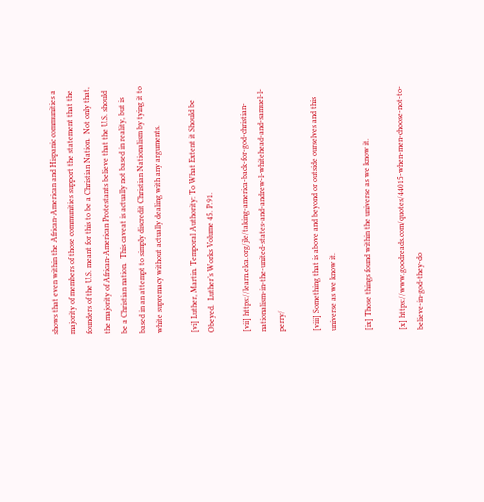shows that even within the African-American and Hispanic communities a majority of members of those communities support the statement that the founders of the U.S. meant for this to be a Christian Nation.  Not only that, the majority of African-American Protestants believe that the U.S. should be a Christian nation.  This caveat is actually not based in reality, but is based in an attempt to simply discredit Christian Nationalism by tying it to white supremacy without actually dealing with any arguments.

[vi] Luther, Martin. Temporal Authority: To What Extent it Should be Obeyed.  Luther’s Works Volume 45. P.91.

[vii] https://learn.elca.org/jle/taking-america-back-for-god-christian-nationalism-in-the-united-states-and-andrew-l-whitehead-and-samuel-l-perry/

[viii] Something that is above and beyond or outside ourselves and this universe as we know it.

[ix] Those things found within the universe as we know it.

[x] https://www.goodreads.com/quotes/44015-when-men-choose-not-to-believe-in-god-they-do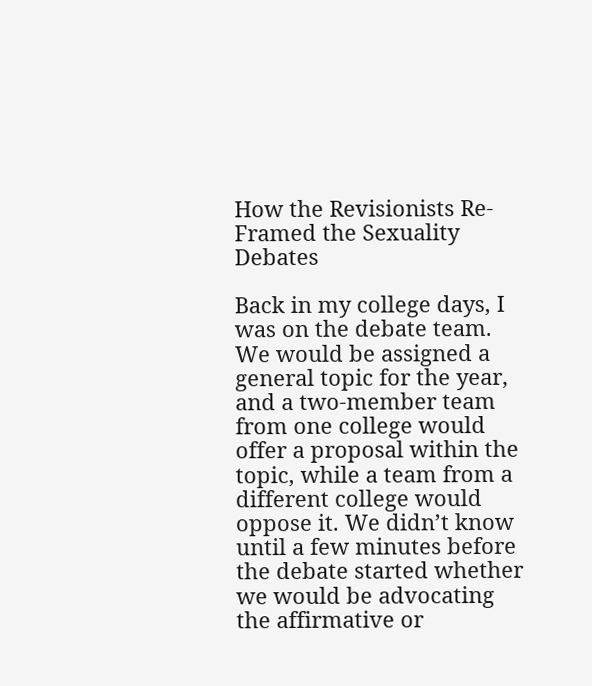How the Revisionists Re-Framed the Sexuality Debates

Back in my college days, I was on the debate team. We would be assigned a general topic for the year, and a two-member team from one college would offer a proposal within the topic, while a team from a different college would oppose it. We didn’t know until a few minutes before the debate started whether we would be advocating the affirmative or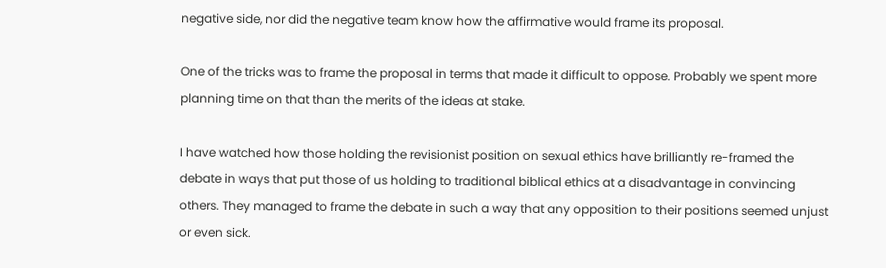negative side, nor did the negative team know how the affirmative would frame its proposal.

One of the tricks was to frame the proposal in terms that made it difficult to oppose. Probably we spent more planning time on that than the merits of the ideas at stake.

I have watched how those holding the revisionist position on sexual ethics have brilliantly re-framed the debate in ways that put those of us holding to traditional biblical ethics at a disadvantage in convincing others. They managed to frame the debate in such a way that any opposition to their positions seemed unjust or even sick.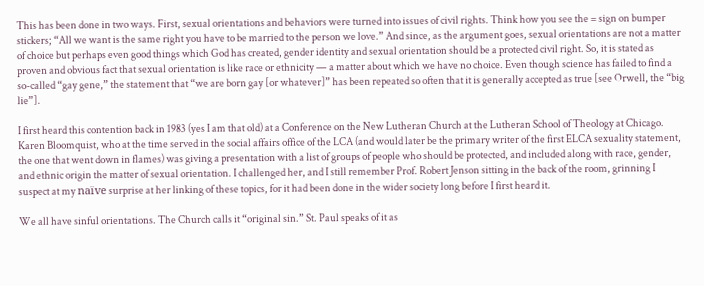This has been done in two ways. First, sexual orientations and behaviors were turned into issues of civil rights. Think how you see the = sign on bumper stickers; “All we want is the same right you have to be married to the person we love.” And since, as the argument goes, sexual orientations are not a matter of choice but perhaps even good things which God has created, gender identity and sexual orientation should be a protected civil right. So, it is stated as proven and obvious fact that sexual orientation is like race or ethnicity — a matter about which we have no choice. Even though science has failed to find a so-called “gay gene,” the statement that “we are born gay [or whatever]” has been repeated so often that it is generally accepted as true [see Orwell, the “big lie”].

I first heard this contention back in 1983 (yes I am that old) at a Conference on the New Lutheran Church at the Lutheran School of Theology at Chicago. Karen Bloomquist, who at the time served in the social affairs office of the LCA (and would later be the primary writer of the first ELCA sexuality statement, the one that went down in flames) was giving a presentation with a list of groups of people who should be protected, and included along with race, gender, and ethnic origin the matter of sexual orientation. I challenged her, and I still remember Prof. Robert Jenson sitting in the back of the room, grinning I suspect at my naïve surprise at her linking of these topics, for it had been done in the wider society long before I first heard it.

We all have sinful orientations. The Church calls it “original sin.” St. Paul speaks of it as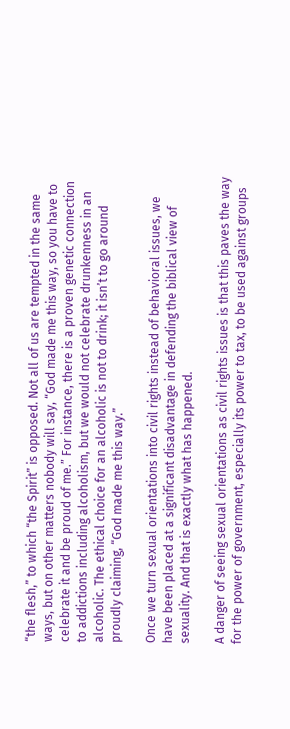“the flesh,” to which “the Spirit” is opposed. Not all of us are tempted in the same ways, but on other matters nobody will say, “God made me this way, so you have to celebrate it and be proud of me.” For instance, there is a proven genetic connection to addictions including alcoholism, but we would not celebrate drunkenness in an alcoholic. The ethical choice for an alcoholic is not to drink; it isn’t to go around proudly claiming, “God made me this way.”

Once we turn sexual orientations into civil rights instead of behavioral issues, we have been placed at a significant disadvantage in defending the biblical view of sexuality. And that is exactly what has happened.

A danger of seeing sexual orientations as civil rights issues is that this paves the way for the power of government, especially its power to tax, to be used against groups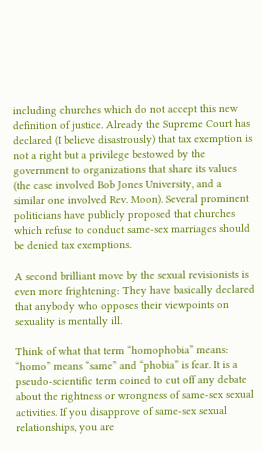including churches which do not accept this new definition of justice. Already the Supreme Court has declared (I believe disastrously) that tax exemption is not a right but a privilege bestowed by the government to organizations that share its values (the case involved Bob Jones University, and a similar one involved Rev. Moon). Several prominent politicians have publicly proposed that churches which refuse to conduct same-sex marriages should be denied tax exemptions.

A second brilliant move by the sexual revisionists is even more frightening: They have basically declared that anybody who opposes their viewpoints on sexuality is mentally ill.

Think of what that term “homophobia” means: “homo” means “same” and “phobia” is fear. It is a pseudo-scientific term coined to cut off any debate about the rightness or wrongness of same-sex sexual activities. If you disapprove of same-sex sexual relationships, you are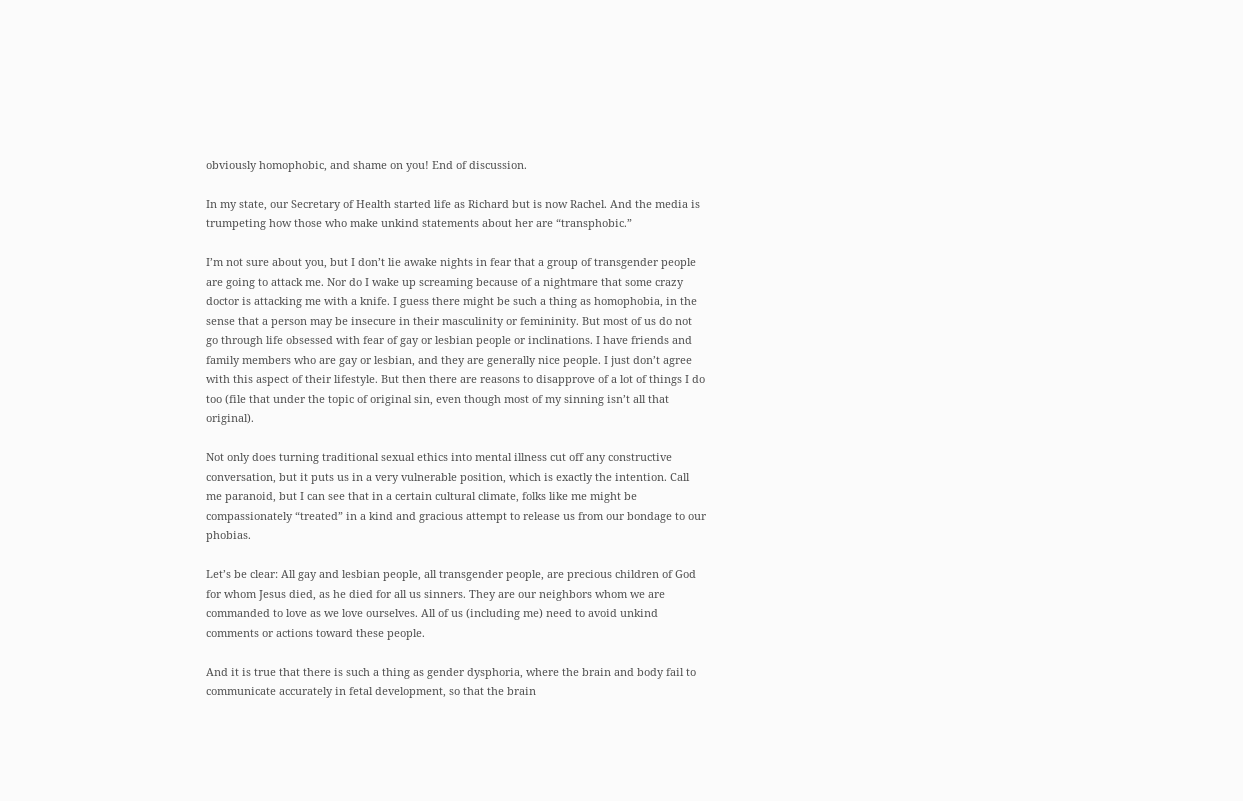obviously homophobic, and shame on you! End of discussion.

In my state, our Secretary of Health started life as Richard but is now Rachel. And the media is trumpeting how those who make unkind statements about her are “transphobic.”

I’m not sure about you, but I don’t lie awake nights in fear that a group of transgender people are going to attack me. Nor do I wake up screaming because of a nightmare that some crazy doctor is attacking me with a knife. I guess there might be such a thing as homophobia, in the sense that a person may be insecure in their masculinity or femininity. But most of us do not go through life obsessed with fear of gay or lesbian people or inclinations. I have friends and family members who are gay or lesbian, and they are generally nice people. I just don’t agree with this aspect of their lifestyle. But then there are reasons to disapprove of a lot of things I do too (file that under the topic of original sin, even though most of my sinning isn’t all that original).

Not only does turning traditional sexual ethics into mental illness cut off any constructive conversation, but it puts us in a very vulnerable position, which is exactly the intention. Call me paranoid, but I can see that in a certain cultural climate, folks like me might be compassionately “treated” in a kind and gracious attempt to release us from our bondage to our phobias.

Let’s be clear: All gay and lesbian people, all transgender people, are precious children of God for whom Jesus died, as he died for all us sinners. They are our neighbors whom we are commanded to love as we love ourselves. All of us (including me) need to avoid unkind comments or actions toward these people.

And it is true that there is such a thing as gender dysphoria, where the brain and body fail to communicate accurately in fetal development, so that the brain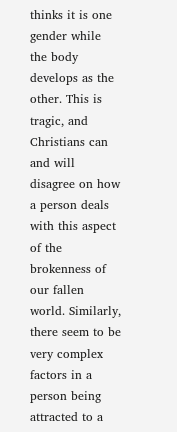thinks it is one gender while the body develops as the other. This is tragic, and Christians can and will disagree on how a person deals with this aspect of the brokenness of our fallen world. Similarly, there seem to be very complex factors in a person being attracted to a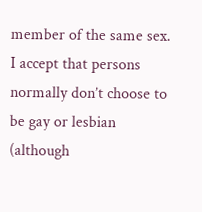member of the same sex. I accept that persons normally don’t choose to be gay or lesbian (although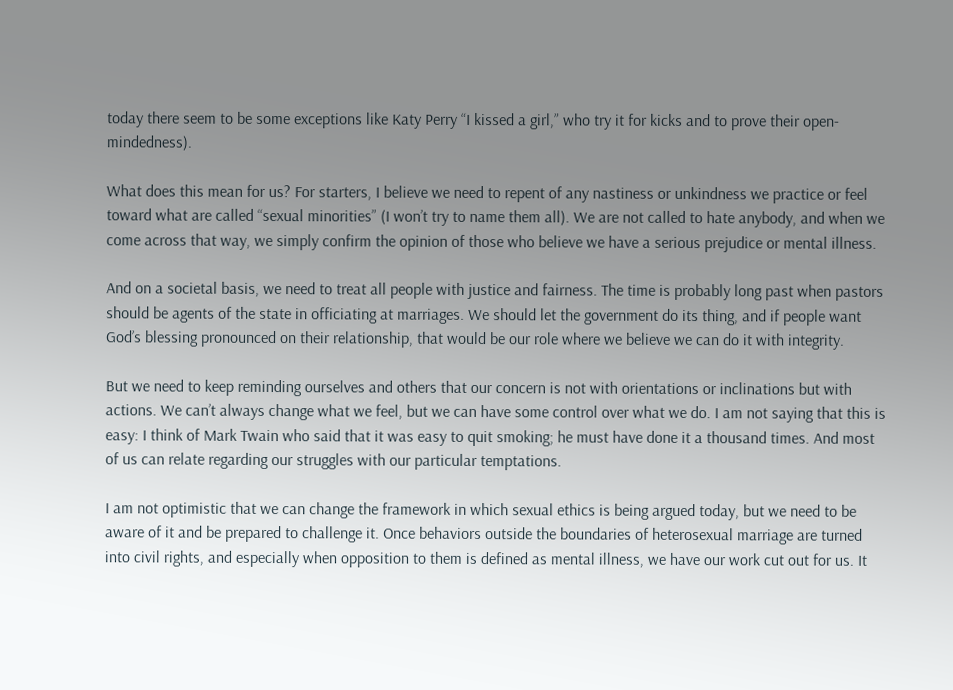today there seem to be some exceptions like Katy Perry “I kissed a girl,” who try it for kicks and to prove their open-mindedness).

What does this mean for us? For starters, I believe we need to repent of any nastiness or unkindness we practice or feel toward what are called “sexual minorities” (I won’t try to name them all). We are not called to hate anybody, and when we come across that way, we simply confirm the opinion of those who believe we have a serious prejudice or mental illness.

And on a societal basis, we need to treat all people with justice and fairness. The time is probably long past when pastors should be agents of the state in officiating at marriages. We should let the government do its thing, and if people want God’s blessing pronounced on their relationship, that would be our role where we believe we can do it with integrity.

But we need to keep reminding ourselves and others that our concern is not with orientations or inclinations but with actions. We can’t always change what we feel, but we can have some control over what we do. I am not saying that this is easy: I think of Mark Twain who said that it was easy to quit smoking; he must have done it a thousand times. And most of us can relate regarding our struggles with our particular temptations.

I am not optimistic that we can change the framework in which sexual ethics is being argued today, but we need to be aware of it and be prepared to challenge it. Once behaviors outside the boundaries of heterosexual marriage are turned into civil rights, and especially when opposition to them is defined as mental illness, we have our work cut out for us. It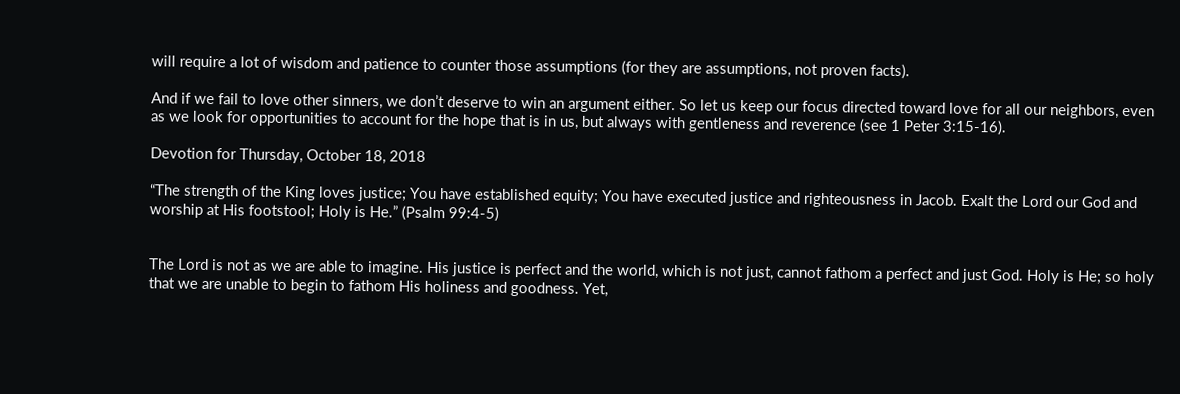will require a lot of wisdom and patience to counter those assumptions (for they are assumptions, not proven facts).

And if we fail to love other sinners, we don’t deserve to win an argument either. So let us keep our focus directed toward love for all our neighbors, even as we look for opportunities to account for the hope that is in us, but always with gentleness and reverence (see 1 Peter 3:15-16).

Devotion for Thursday, October 18, 2018

“The strength of the King loves justice; You have established equity; You have executed justice and righteousness in Jacob. Exalt the Lord our God and worship at His footstool; Holy is He.” (Psalm 99:4-5)


The Lord is not as we are able to imagine. His justice is perfect and the world, which is not just, cannot fathom a perfect and just God. Holy is He; so holy that we are unable to begin to fathom His holiness and goodness. Yet,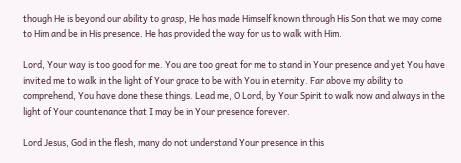though He is beyond our ability to grasp, He has made Himself known through His Son that we may come to Him and be in His presence. He has provided the way for us to walk with Him.

Lord, Your way is too good for me. You are too great for me to stand in Your presence and yet You have invited me to walk in the light of Your grace to be with You in eternity. Far above my ability to comprehend, You have done these things. Lead me, O Lord, by Your Spirit to walk now and always in the light of Your countenance that I may be in Your presence forever.

Lord Jesus, God in the flesh, many do not understand Your presence in this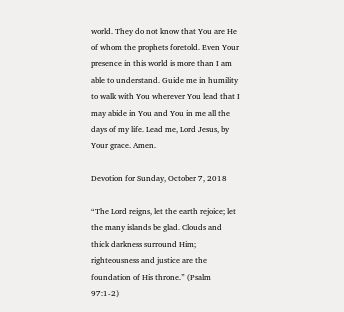world. They do not know that You are He of whom the prophets foretold. Even Your presence in this world is more than I am able to understand. Guide me in humility to walk with You wherever You lead that I may abide in You and You in me all the days of my life. Lead me, Lord Jesus, by Your grace. Amen.

Devotion for Sunday, October 7, 2018

“The Lord reigns, let the earth rejoice; let the many islands be glad. Clouds and thick darkness surround Him; righteousness and justice are the foundation of His throne.” (Psalm 97:1-2)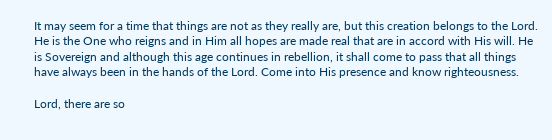It may seem for a time that things are not as they really are, but this creation belongs to the Lord. He is the One who reigns and in Him all hopes are made real that are in accord with His will. He is Sovereign and although this age continues in rebellion, it shall come to pass that all things have always been in the hands of the Lord. Come into His presence and know righteousness.

Lord, there are so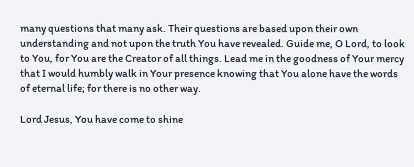many questions that many ask. Their questions are based upon their own understanding and not upon the truth You have revealed. Guide me, O Lord, to look to You, for You are the Creator of all things. Lead me in the goodness of Your mercy that I would humbly walk in Your presence knowing that You alone have the words of eternal life; for there is no other way.

Lord Jesus, You have come to shine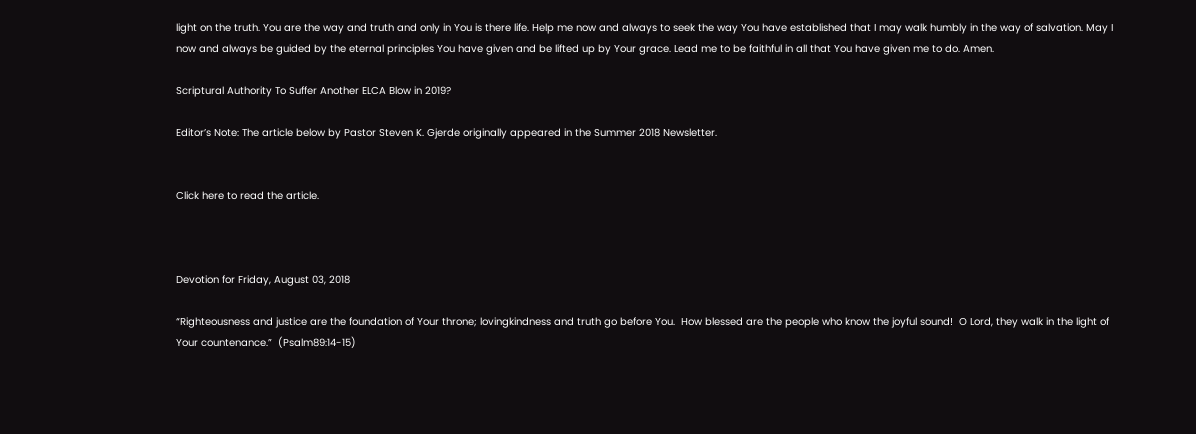light on the truth. You are the way and truth and only in You is there life. Help me now and always to seek the way You have established that I may walk humbly in the way of salvation. May I now and always be guided by the eternal principles You have given and be lifted up by Your grace. Lead me to be faithful in all that You have given me to do. Amen.

Scriptural Authority To Suffer Another ELCA Blow in 2019?

Editor’s Note: The article below by Pastor Steven K. Gjerde originally appeared in the Summer 2018 Newsletter.


Click here to read the article.



Devotion for Friday, August 03, 2018

“Righteousness and justice are the foundation of Your throne; lovingkindness and truth go before You.  How blessed are the people who know the joyful sound!  O Lord, they walk in the light of Your countenance.”  (Psalm89:14-15)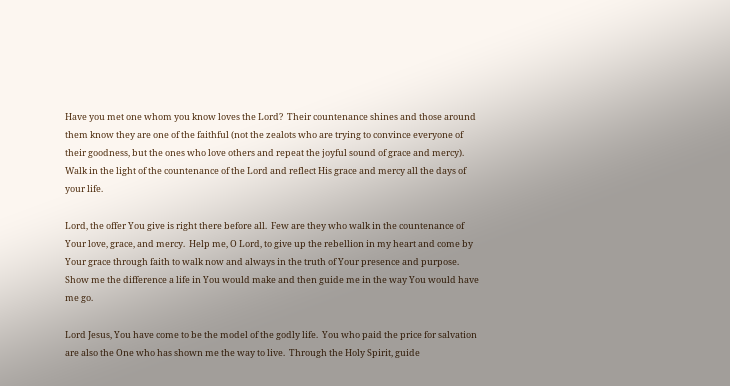Have you met one whom you know loves the Lord?  Their countenance shines and those around them know they are one of the faithful (not the zealots who are trying to convince everyone of their goodness, but the ones who love others and repeat the joyful sound of grace and mercy).  Walk in the light of the countenance of the Lord and reflect His grace and mercy all the days of your life.

Lord, the offer You give is right there before all.  Few are they who walk in the countenance of Your love, grace, and mercy.  Help me, O Lord, to give up the rebellion in my heart and come by Your grace through faith to walk now and always in the truth of Your presence and purpose.  Show me the difference a life in You would make and then guide me in the way You would have me go.

Lord Jesus, You have come to be the model of the godly life.  You who paid the price for salvation are also the One who has shown me the way to live.  Through the Holy Spirit, guide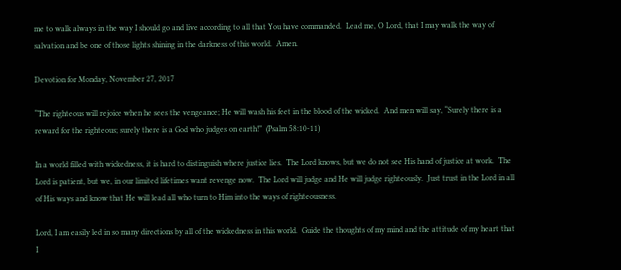me to walk always in the way I should go and live according to all that You have commanded.  Lead me, O Lord, that I may walk the way of salvation and be one of those lights shining in the darkness of this world.  Amen.

Devotion for Monday, November 27, 2017

“The righteous will rejoice when he sees the vengeance; He will wash his feet in the blood of the wicked.  And men will say, “Surely there is a reward for the righteous; surely there is a God who judges on earth!”  (Psalm 58:10-11)

In a world filled with wickedness, it is hard to distinguish where justice lies.  The Lord knows, but we do not see His hand of justice at work.  The Lord is patient, but we, in our limited lifetimes want revenge now.  The Lord will judge and He will judge righteously.  Just trust in the Lord in all of His ways and know that He will lead all who turn to Him into the ways of righteousness.

Lord, I am easily led in so many directions by all of the wickedness in this world.  Guide the thoughts of my mind and the attitude of my heart that I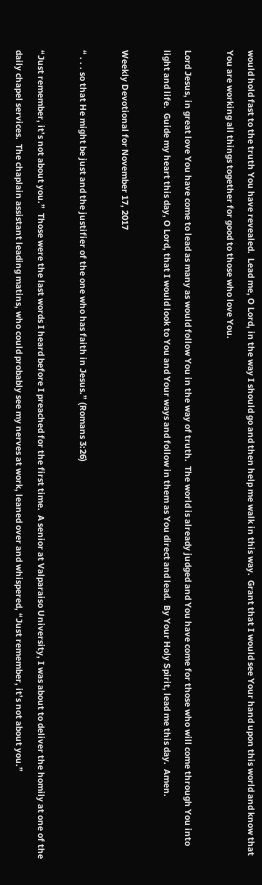would hold fast to the truth You have revealed.  Lead me, O Lord, in the way I should go and then help me walk in this way.  Grant that I would see Your hand upon this world and know that You are working all things together for good to those who love You.

Lord Jesus, in great love You have come to lead as many as would follow You in the way of truth.  The world is already judged and You have come for those who will come through You into light and life.  Guide my heart this day, O Lord, that I would look to You and Your ways and follow in them as You direct and lead.  By Your Holy Spirit, lead me this day.  Amen.

Weekly Devotional for November 17, 2017

“ . . . so that He might be just and the justifier of the one who has faith in Jesus.” (Romans 3:26)

“Just remember, it’s not about you.”  Those were the last words I heard before I preached for the first time.  A senior at Valparaiso University, I was about to deliver the homily at one of the daily chapel services.  The chaplain assistant leading matins, who could probably see my nerves at work, leaned over and whispered, “Just remember, it’s not about you.”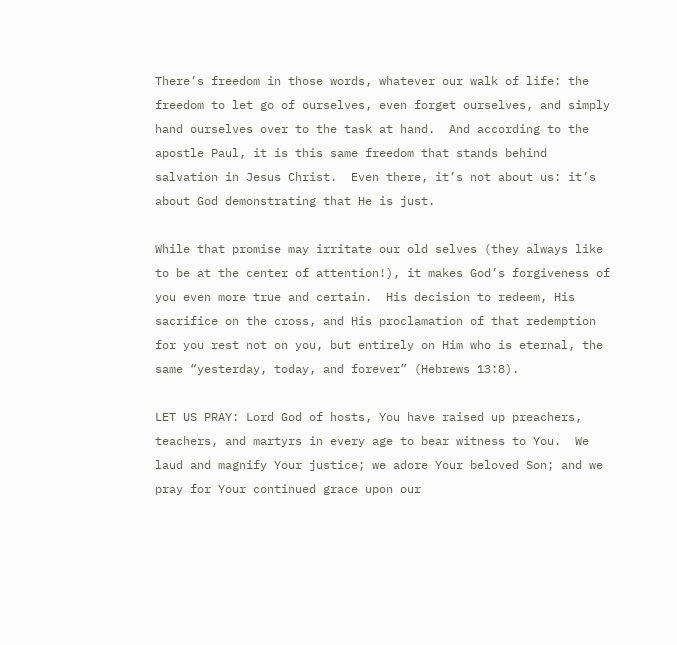There’s freedom in those words, whatever our walk of life: the freedom to let go of ourselves, even forget ourselves, and simply hand ourselves over to the task at hand.  And according to the apostle Paul, it is this same freedom that stands behind salvation in Jesus Christ.  Even there, it’s not about us: it’s about God demonstrating that He is just.

While that promise may irritate our old selves (they always like to be at the center of attention!), it makes God’s forgiveness of you even more true and certain.  His decision to redeem, His sacrifice on the cross, and His proclamation of that redemption for you rest not on you, but entirely on Him who is eternal, the same “yesterday, today, and forever” (Hebrews 13:8).

LET US PRAY: Lord God of hosts, You have raised up preachers, teachers, and martyrs in every age to bear witness to You.  We laud and magnify Your justice; we adore Your beloved Son; and we pray for Your continued grace upon our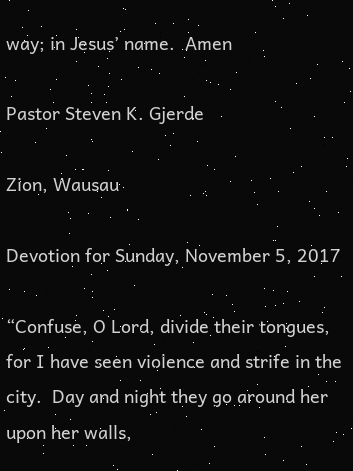way; in Jesus’ name.  Amen

Pastor Steven K. Gjerde

Zion, Wausau

Devotion for Sunday, November 5, 2017

“Confuse, O Lord, divide their tongues, for I have seen violence and strife in the city.  Day and night they go around her upon her walls,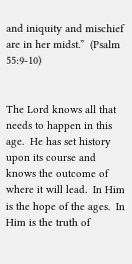and iniquity and mischief are in her midst.”  (Psalm 55:9-10)


The Lord knows all that needs to happen in this age.  He has set history upon its course and knows the outcome of where it will lead.  In Him is the hope of the ages.  In Him is the truth of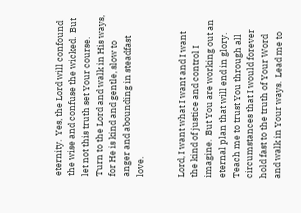eternity.  Yes, the Lord will confound the wise and confuse the wicked.  But let not this truth set Your course.  Turn to the Lord and walk in His ways, for He is kind and gentle, slow to anger and abounding in steadfast love.


Lord, I want what I want and I want the kind of justice and control I imagine.  But You are working out an eternal plan that will end in glory.  Teach me to trust You through all circumstances that I would forever hold fast to the truth of Your Word and walk in Your ways.  Lead me to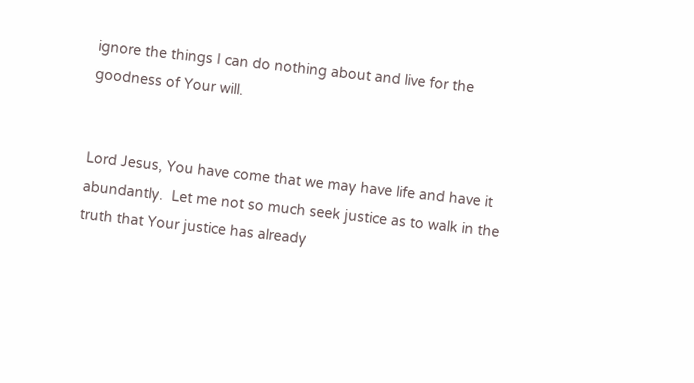ignore the things I can do nothing about and live for the goodness of Your will.


Lord Jesus, You have come that we may have life and have it abundantly.  Let me not so much seek justice as to walk in the truth that Your justice has already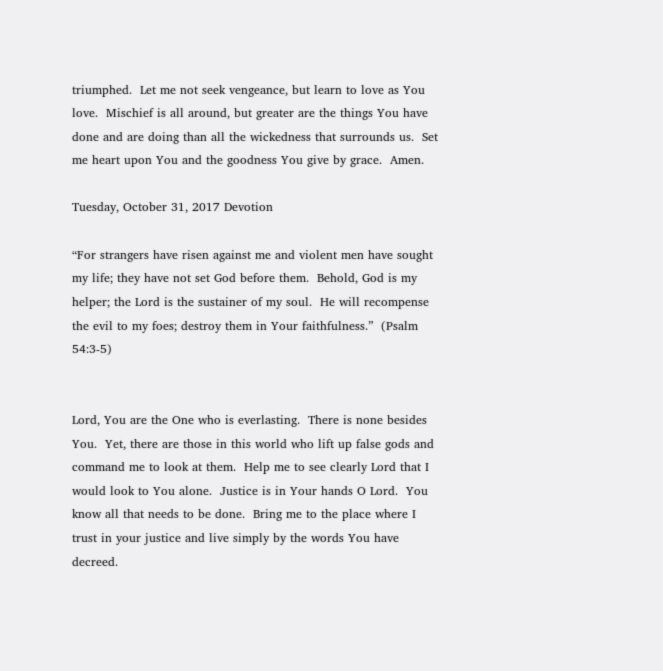triumphed.  Let me not seek vengeance, but learn to love as You love.  Mischief is all around, but greater are the things You have done and are doing than all the wickedness that surrounds us.  Set me heart upon You and the goodness You give by grace.  Amen.

Tuesday, October 31, 2017 Devotion

“For strangers have risen against me and violent men have sought my life; they have not set God before them.  Behold, God is my helper; the Lord is the sustainer of my soul.  He will recompense the evil to my foes; destroy them in Your faithfulness.”  (Psalm 54:3-5)


Lord, You are the One who is everlasting.  There is none besides You.  Yet, there are those in this world who lift up false gods and command me to look at them.  Help me to see clearly Lord that I would look to You alone.  Justice is in Your hands O Lord.  You know all that needs to be done.  Bring me to the place where I trust in your justice and live simply by the words You have decreed.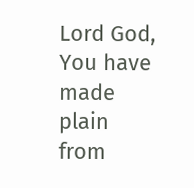Lord God, You have made plain from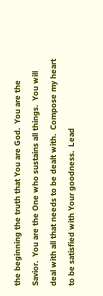the beginning the truth that You are God.  You are the Savior.  You are the One who sustains all things.  You will deal with all that needs to be dealt with.  Compose my heart to be satisfied with Your goodness.  Lead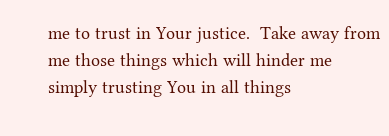me to trust in Your justice.  Take away from me those things which will hinder me simply trusting You in all things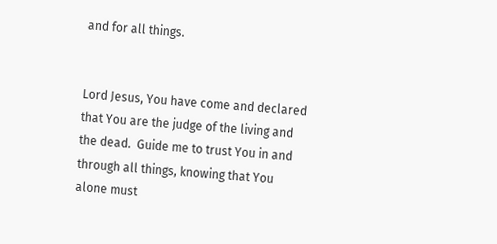and for all things.


Lord Jesus, You have come and declared that You are the judge of the living and the dead.  Guide me to trust You in and through all things, knowing that You alone must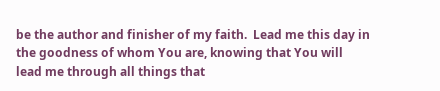be the author and finisher of my faith.  Lead me this day in the goodness of whom You are, knowing that You will lead me through all things that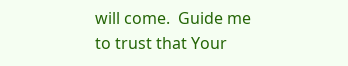will come.  Guide me to trust that Your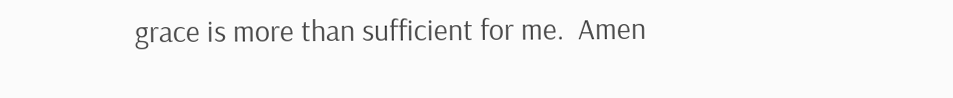grace is more than sufficient for me.  Amen